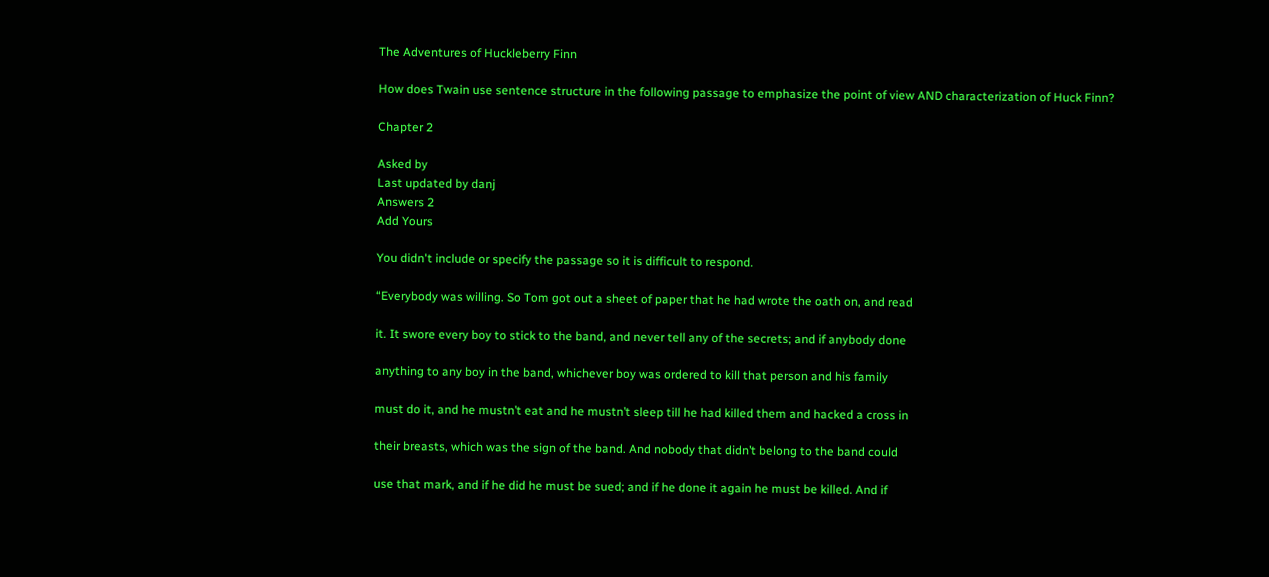The Adventures of Huckleberry Finn

How does Twain use sentence structure in the following passage to emphasize the point of view AND characterization of Huck Finn?

Chapter 2

Asked by
Last updated by danj
Answers 2
Add Yours

You didn't include or specify the passage so it is difficult to respond.

“Everybody was willing. So Tom got out a sheet of paper that he had wrote the oath on, and read

it. It swore every boy to stick to the band, and never tell any of the secrets; and if anybody done

anything to any boy in the band, whichever boy was ordered to kill that person and his family

must do it, and he mustn’t eat and he mustn’t sleep till he had killed them and hacked a cross in

their breasts, which was the sign of the band. And nobody that didn’t belong to the band could

use that mark, and if he did he must be sued; and if he done it again he must be killed. And if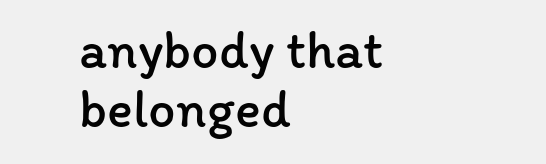anybody that belonged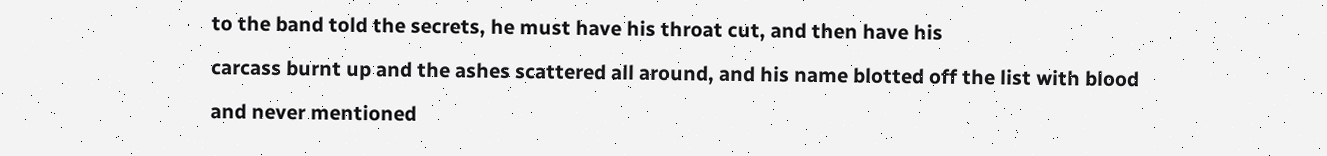to the band told the secrets, he must have his throat cut, and then have his

carcass burnt up and the ashes scattered all around, and his name blotted off the list with blood

and never mentioned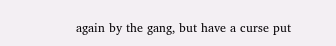again by the gang, but have a curse put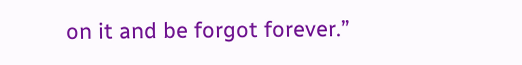on it and be forgot forever.”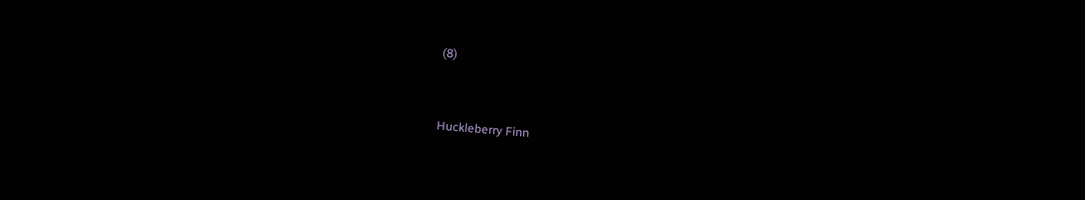(8)


Huckleberry Finn